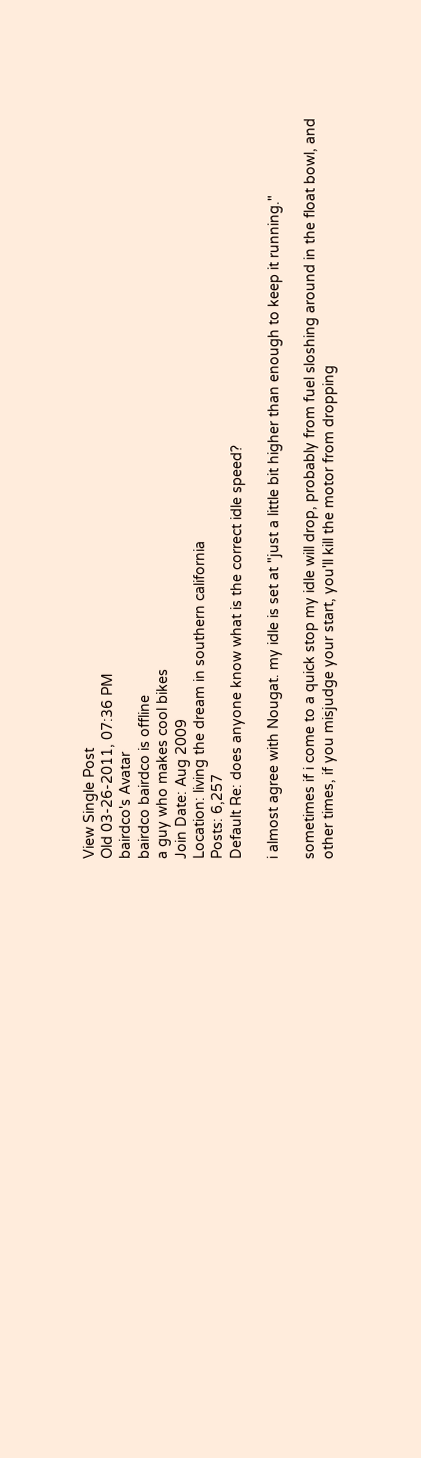View Single Post
Old 03-26-2011, 07:36 PM
bairdco's Avatar
bairdco bairdco is offline
a guy who makes cool bikes
Join Date: Aug 2009
Location: living the dream in southern california
Posts: 6,257
Default Re: does anyone know what is the correct idle speed?

i almost agree with Nougat. my idle is set at "just a little bit higher than enough to keep it running."

sometimes if i come to a quick stop my idle will drop, probably from fuel sloshing around in the float bowl, and other times, if you misjudge your start, you'll kill the motor from dropping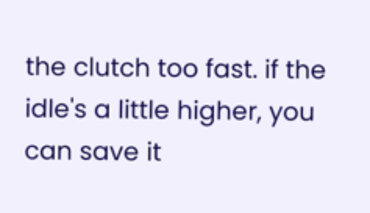the clutch too fast. if the idle's a little higher, you can save it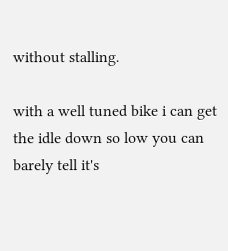without stalling.

with a well tuned bike i can get the idle down so low you can barely tell it's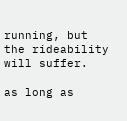running, but the rideability will suffer.

as long as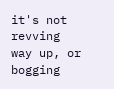it's not revving way up, or bogging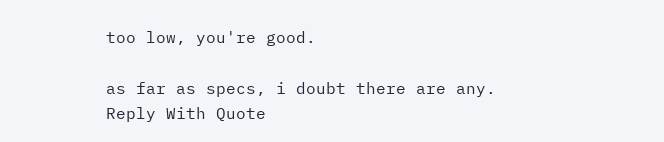too low, you're good.

as far as specs, i doubt there are any.
Reply With Quote